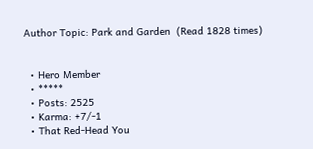Author Topic: Park and Garden  (Read 1828 times)


  • Hero Member
  • *****
  • Posts: 2525
  • Karma: +7/-1
  • That Red-Head You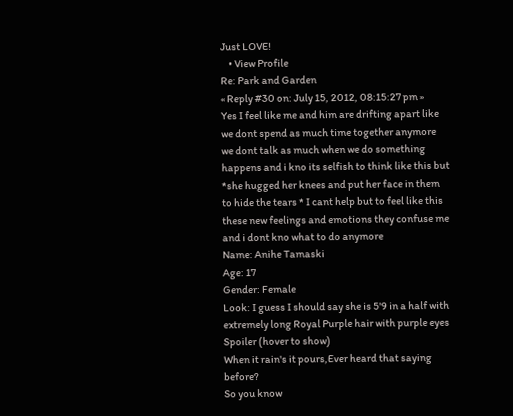Just LOVE!
    • View Profile
Re: Park and Garden
« Reply #30 on: July 15, 2012, 08:15:27 pm »
Yes I feel like me and him are drifting apart like we dont spend as much time together anymore we dont talk as much when we do something happens and i kno its selfish to think like this but *she hugged her knees and put her face in them to hide the tears * I cant help but to feel like this these new feelings and emotions they confuse me and i dont kno what to do anymore
Name: Anihe Tamaski
Age: 17
Gender: Female
Look: I guess I should say she is 5'9 in a half with extremely long Royal Purple hair with purple eyes
Spoiler (hover to show)
When it rain's it pours,Ever heard that saying before?
So you know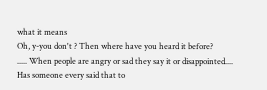what it means
Oh, y-you don't ? Then where have you heard it before?
..... When people are angry or sad they say it or disappointed....
Has someone every said that to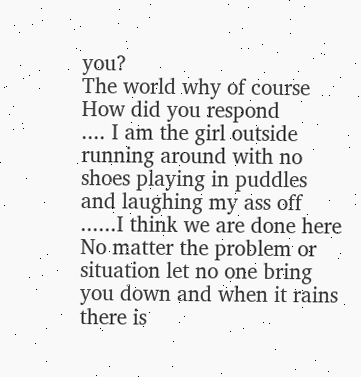you?
The world why of course
How did you respond
.... I am the girl outside running around with no shoes playing in puddles and laughing my ass off
......I think we are done here
No matter the problem or situation let no one bring you down and when it rains there is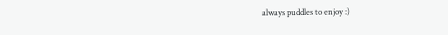always puddles to enjoy :)